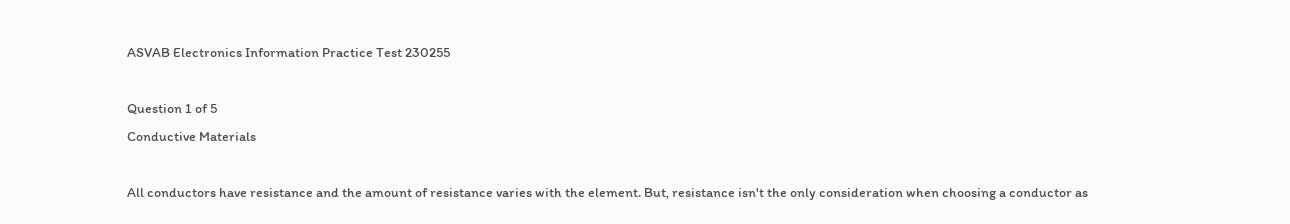ASVAB Electronics Information Practice Test 230255

Question 1 of 5
Conductive Materials

All conductors have resistance and the amount of resistance varies with the element. But, resistance isn't the only consideration when choosing a conductor as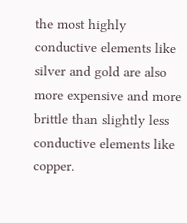the most highly conductive elements like silver and gold are also more expensive and more brittle than slightly less conductive elements like copper.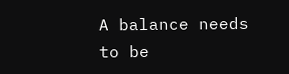A balance needs to be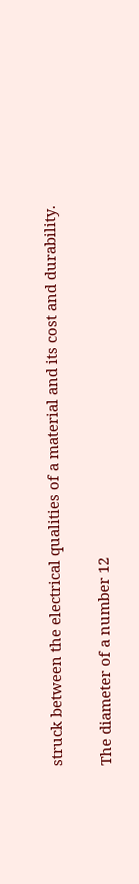struck between the electrical qualities of a material and its cost and durability.

The diameter of a number 12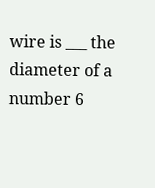wire is ___ the diameter of a number 6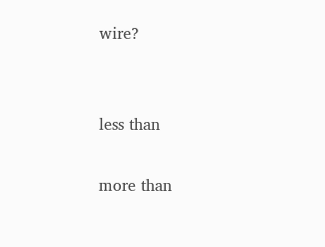wire?


less than

more than